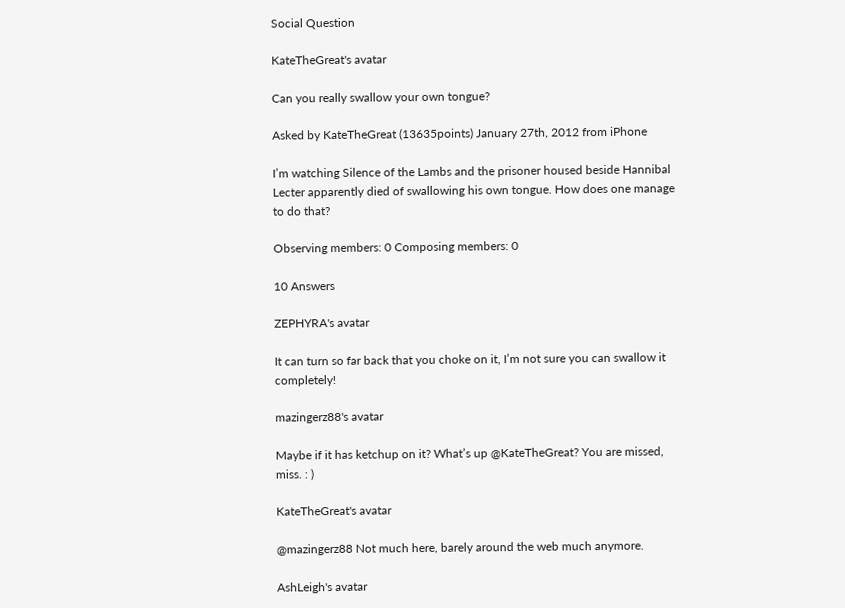Social Question

KateTheGreat's avatar

Can you really swallow your own tongue?

Asked by KateTheGreat (13635points) January 27th, 2012 from iPhone

I’m watching Silence of the Lambs and the prisoner housed beside Hannibal Lecter apparently died of swallowing his own tongue. How does one manage to do that?

Observing members: 0 Composing members: 0

10 Answers

ZEPHYRA's avatar

It can turn so far back that you choke on it, I’m not sure you can swallow it completely!

mazingerz88's avatar

Maybe if it has ketchup on it? What’s up @KateTheGreat? You are missed, miss. : )

KateTheGreat's avatar

@mazingerz88 Not much here, barely around the web much anymore.

AshLeigh's avatar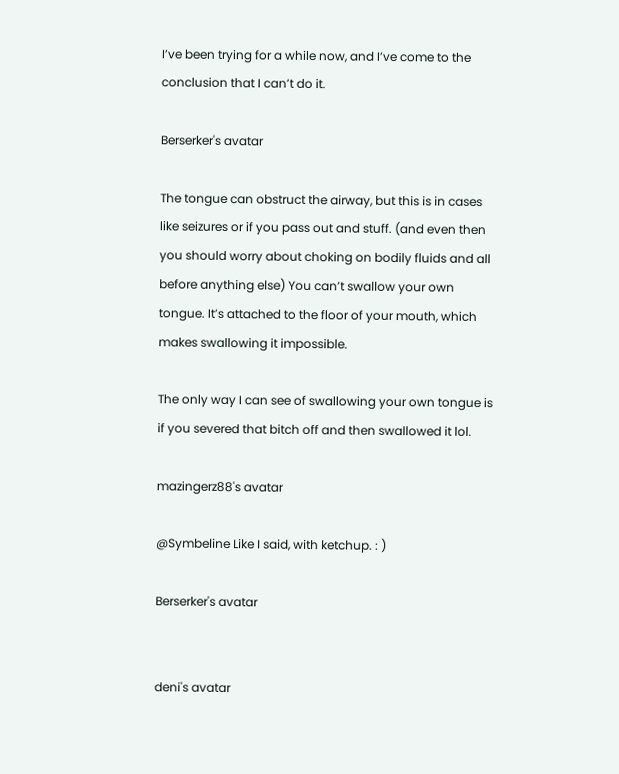I’ve been trying for a while now, and I’ve come to the conclusion that I can’t do it.

Berserker's avatar

The tongue can obstruct the airway, but this is in cases like seizures or if you pass out and stuff. (and even then you should worry about choking on bodily fluids and all before anything else) You can’t swallow your own tongue. It’s attached to the floor of your mouth, which makes swallowing it impossible.

The only way I can see of swallowing your own tongue is if you severed that bitch off and then swallowed it lol.

mazingerz88's avatar

@Symbeline Like I said, with ketchup. : )

Berserker's avatar


deni's avatar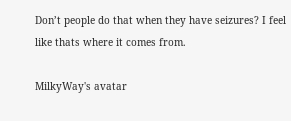Don’t people do that when they have seizures? I feel like thats where it comes from.

MilkyWay's avatar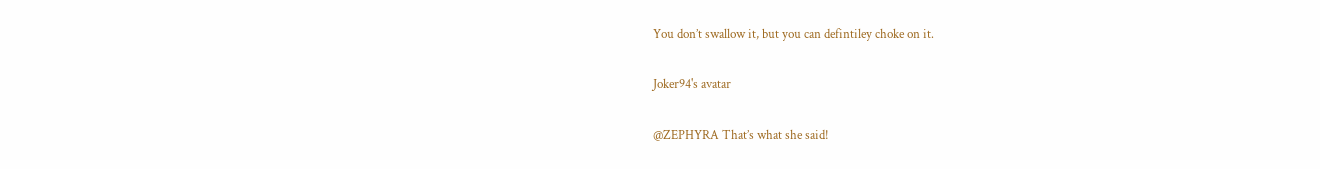You don’t swallow it, but you can defintiley choke on it.

Joker94's avatar

@ZEPHYRA That’s what she said!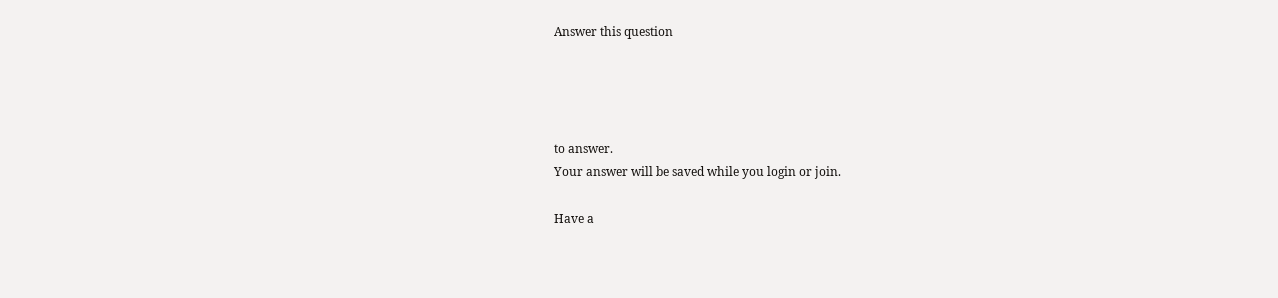Answer this question




to answer.
Your answer will be saved while you login or join.

Have a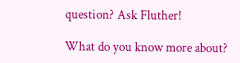question? Ask Fluther!

What do you know more about?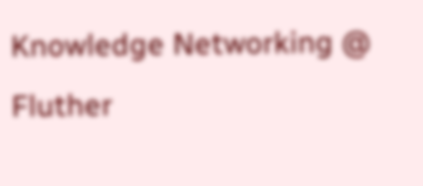Knowledge Networking @ Fluther